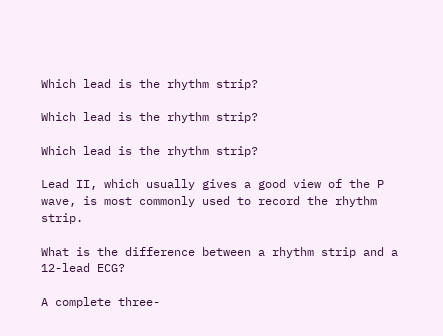Which lead is the rhythm strip?

Which lead is the rhythm strip?

Which lead is the rhythm strip?

Lead II, which usually gives a good view of the P wave, is most commonly used to record the rhythm strip.

What is the difference between a rhythm strip and a 12-lead ECG?

A complete three-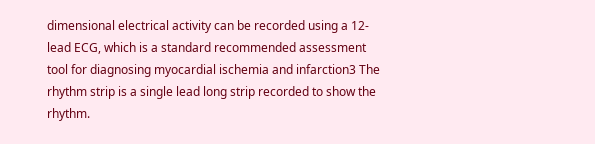dimensional electrical activity can be recorded using a 12-lead ECG, which is a standard recommended assessment tool for diagnosing myocardial ischemia and infarction3 The rhythm strip is a single lead long strip recorded to show the rhythm.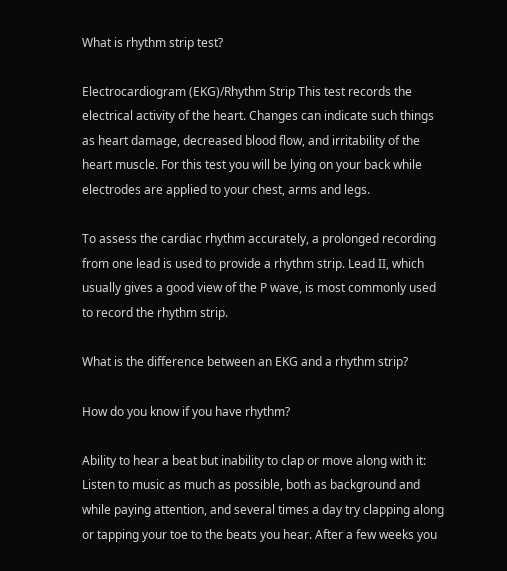What is rhythm strip test?

Electrocardiogram (EKG)/Rhythm Strip This test records the electrical activity of the heart. Changes can indicate such things as heart damage, decreased blood flow, and irritability of the heart muscle. For this test you will be lying on your back while electrodes are applied to your chest, arms and legs.

To assess the cardiac rhythm accurately, a prolonged recording from one lead is used to provide a rhythm strip. Lead II, which usually gives a good view of the P wave, is most commonly used to record the rhythm strip.

What is the difference between an EKG and a rhythm strip?

How do you know if you have rhythm?

Ability to hear a beat but inability to clap or move along with it: Listen to music as much as possible, both as background and while paying attention, and several times a day try clapping along or tapping your toe to the beats you hear. After a few weeks you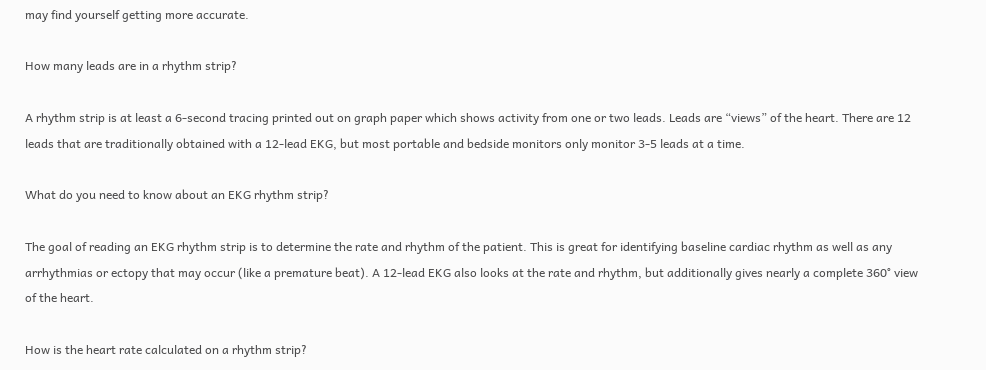may find yourself getting more accurate.

How many leads are in a rhythm strip?

A rhythm strip is at least a 6-second tracing printed out on graph paper which shows activity from one or two leads. Leads are “views” of the heart. There are 12 leads that are traditionally obtained with a 12-lead EKG, but most portable and bedside monitors only monitor 3-5 leads at a time.

What do you need to know about an EKG rhythm strip?

The goal of reading an EKG rhythm strip is to determine the rate and rhythm of the patient. This is great for identifying baseline cardiac rhythm as well as any arrhythmias or ectopy that may occur (like a premature beat). A 12-lead EKG also looks at the rate and rhythm, but additionally gives nearly a complete 360° view of the heart.

How is the heart rate calculated on a rhythm strip?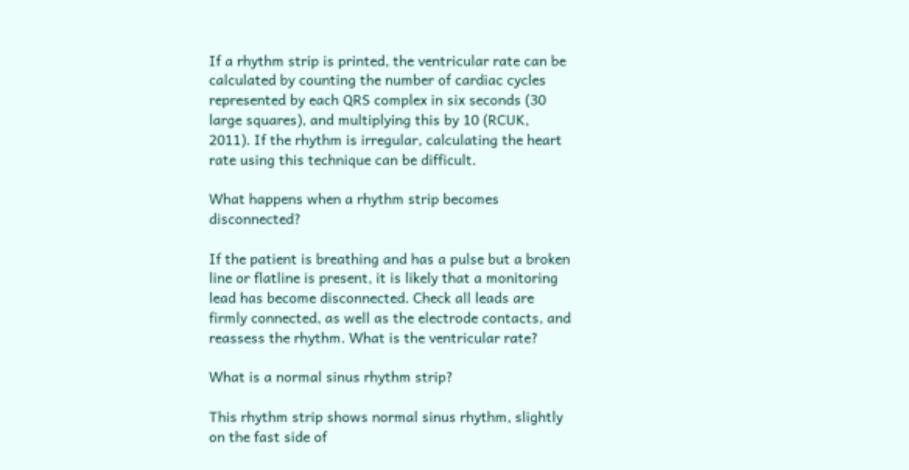If a rhythm strip is printed, the ventricular rate can be calculated by counting the number of cardiac cycles represented by each QRS complex in six seconds (30 large squares), and multiplying this by 10 (RCUK, 2011). If the rhythm is irregular, calculating the heart rate using this technique can be difficult.

What happens when a rhythm strip becomes disconnected?

If the patient is breathing and has a pulse but a broken line or flatline is present, it is likely that a monitoring lead has become disconnected. Check all leads are firmly connected, as well as the electrode contacts, and reassess the rhythm. What is the ventricular rate?

What is a normal sinus rhythm strip?

This rhythm strip shows normal sinus rhythm, slightly on the fast side of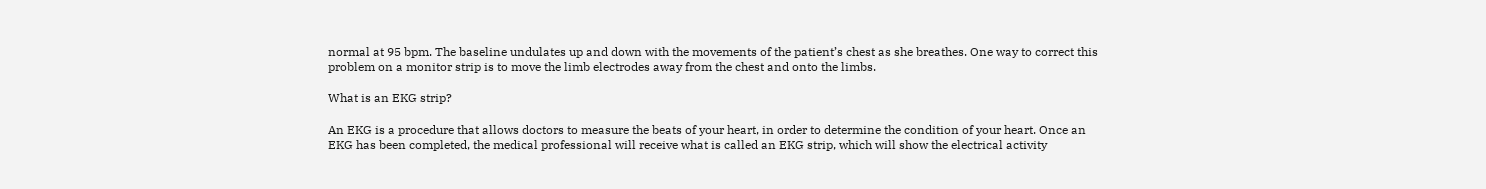normal at 95 bpm. The baseline undulates up and down with the movements of the patient’s chest as she breathes. One way to correct this problem on a monitor strip is to move the limb electrodes away from the chest and onto the limbs.

What is an EKG strip?

An EKG is a procedure that allows doctors to measure the beats of your heart, in order to determine the condition of your heart. Once an EKG has been completed, the medical professional will receive what is called an EKG strip, which will show the electrical activity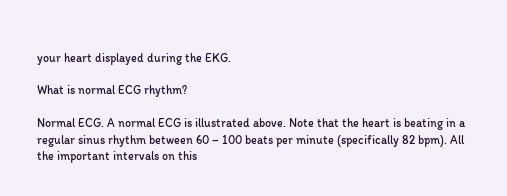your heart displayed during the EKG.

What is normal ECG rhythm?

Normal ECG. A normal ECG is illustrated above. Note that the heart is beating in a regular sinus rhythm between 60 – 100 beats per minute (specifically 82 bpm). All the important intervals on this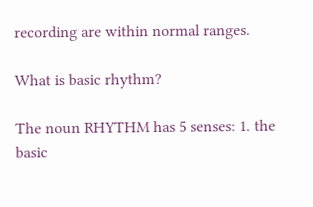recording are within normal ranges.

What is basic rhythm?

The noun RHYTHM has 5 senses: 1. the basic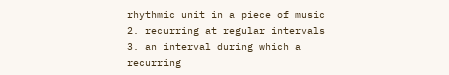rhythmic unit in a piece of music 2. recurring at regular intervals 3. an interval during which a recurring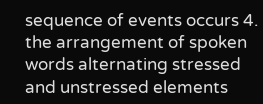sequence of events occurs 4. the arrangement of spoken words alternating stressed and unstressed elements